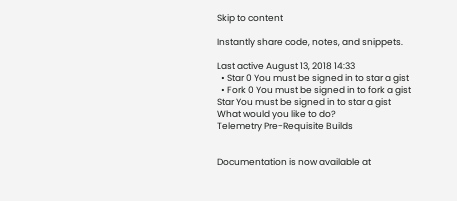Skip to content

Instantly share code, notes, and snippets.

Last active August 13, 2018 14:33
  • Star 0 You must be signed in to star a gist
  • Fork 0 You must be signed in to fork a gist
Star You must be signed in to star a gist
What would you like to do?
Telemetry Pre-Requisite Builds


Documentation is now available at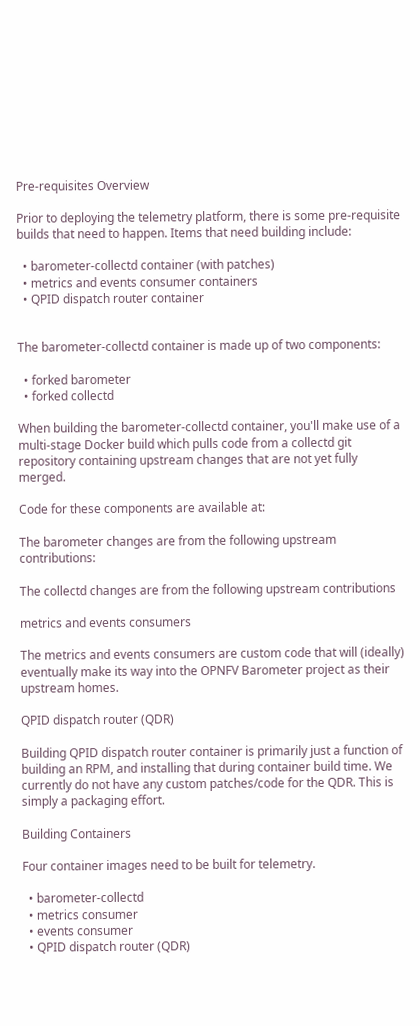Pre-requisites Overview

Prior to deploying the telemetry platform, there is some pre-requisite builds that need to happen. Items that need building include:

  • barometer-collectd container (with patches)
  • metrics and events consumer containers
  • QPID dispatch router container


The barometer-collectd container is made up of two components:

  • forked barometer
  • forked collectd

When building the barometer-collectd container, you'll make use of a multi-stage Docker build which pulls code from a collectd git repository containing upstream changes that are not yet fully merged.

Code for these components are available at:

The barometer changes are from the following upstream contributions:

The collectd changes are from the following upstream contributions

metrics and events consumers

The metrics and events consumers are custom code that will (ideally) eventually make its way into the OPNFV Barometer project as their upstream homes.

QPID dispatch router (QDR)

Building QPID dispatch router container is primarily just a function of building an RPM, and installing that during container build time. We currently do not have any custom patches/code for the QDR. This is simply a packaging effort.

Building Containers

Four container images need to be built for telemetry.

  • barometer-collectd
  • metrics consumer
  • events consumer
  • QPID dispatch router (QDR)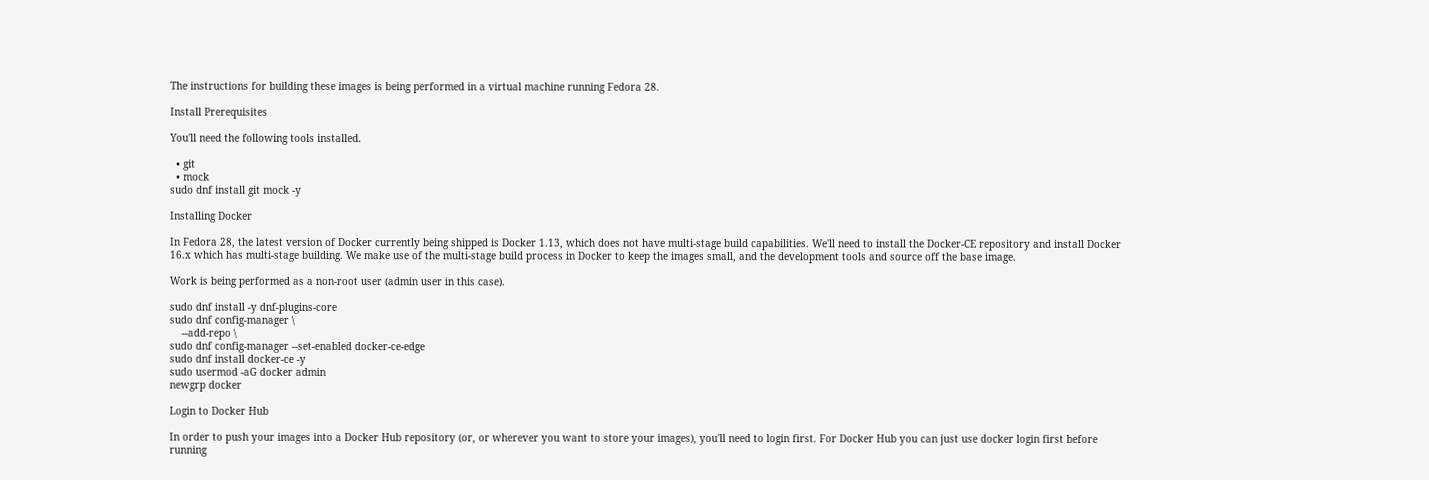The instructions for building these images is being performed in a virtual machine running Fedora 28.

Install Prerequisites

You'll need the following tools installed.

  • git
  • mock
sudo dnf install git mock -y

Installing Docker

In Fedora 28, the latest version of Docker currently being shipped is Docker 1.13, which does not have multi-stage build capabilities. We'll need to install the Docker-CE repository and install Docker 16.x which has multi-stage building. We make use of the multi-stage build process in Docker to keep the images small, and the development tools and source off the base image.

Work is being performed as a non-root user (admin user in this case).

sudo dnf install -y dnf-plugins-core
sudo dnf config-manager \
    --add-repo \
sudo dnf config-manager --set-enabled docker-ce-edge
sudo dnf install docker-ce -y
sudo usermod -aG docker admin
newgrp docker

Login to Docker Hub

In order to push your images into a Docker Hub repository (or, or wherever you want to store your images), you'll need to login first. For Docker Hub you can just use docker login first before running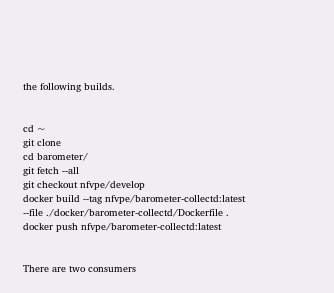the following builds.


cd ~
git clone
cd barometer/
git fetch --all
git checkout nfvpe/develop
docker build --tag nfvpe/barometer-collectd:latest --file ./docker/barometer-collectd/Dockerfile .
docker push nfvpe/barometer-collectd:latest


There are two consumers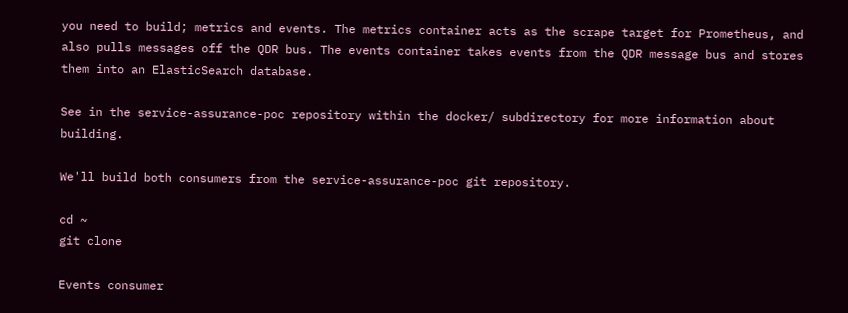you need to build; metrics and events. The metrics container acts as the scrape target for Prometheus, and also pulls messages off the QDR bus. The events container takes events from the QDR message bus and stores them into an ElasticSearch database.

See in the service-assurance-poc repository within the docker/ subdirectory for more information about building.

We'll build both consumers from the service-assurance-poc git repository.

cd ~
git clone

Events consumer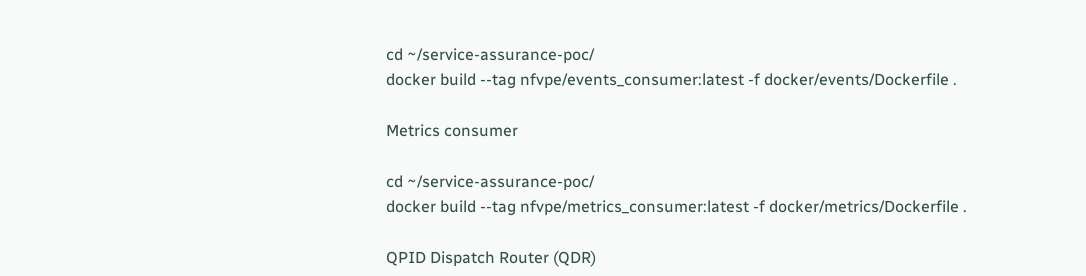cd ~/service-assurance-poc/
docker build --tag nfvpe/events_consumer:latest -f docker/events/Dockerfile .

Metrics consumer

cd ~/service-assurance-poc/
docker build --tag nfvpe/metrics_consumer:latest -f docker/metrics/Dockerfile .

QPID Dispatch Router (QDR)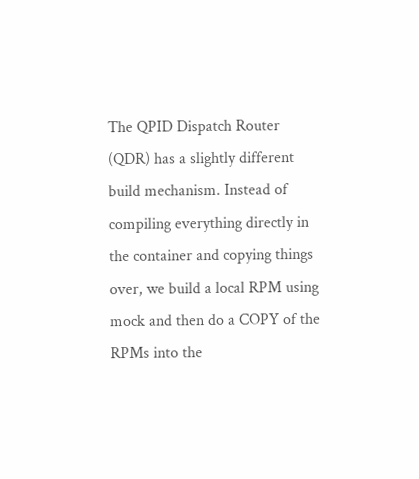The QPID Dispatch Router (QDR) has a slightly different build mechanism. Instead of compiling everything directly in the container and copying things over, we build a local RPM using mock and then do a COPY of the RPMs into the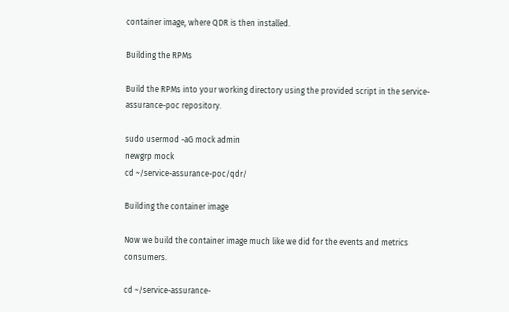container image, where QDR is then installed.

Building the RPMs

Build the RPMs into your working directory using the provided script in the service-assurance-poc repository.

sudo usermod -aG mock admin
newgrp mock
cd ~/service-assurance-poc/qdr/

Building the container image

Now we build the container image much like we did for the events and metrics consumers.

cd ~/service-assurance-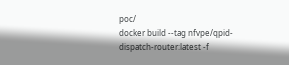poc/
docker build --tag nfvpe/qpid-dispatch-router:latest -f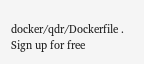docker/qdr/Dockerfile .
Sign up for free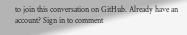to join this conversation on GitHub. Already have an account? Sign in to comment